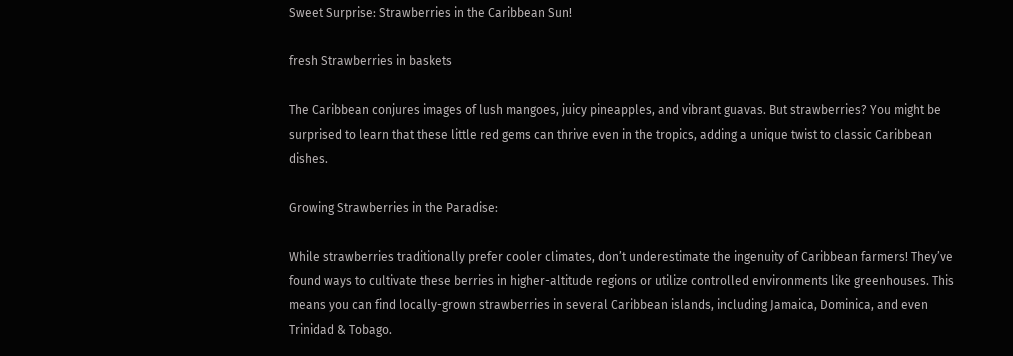Sweet Surprise: Strawberries in the Caribbean Sun!

fresh Strawberries in baskets

The Caribbean conjures images of lush mangoes, juicy pineapples, and vibrant guavas. But strawberries? You might be surprised to learn that these little red gems can thrive even in the tropics, adding a unique twist to classic Caribbean dishes.

Growing Strawberries in the Paradise:

While strawberries traditionally prefer cooler climates, don’t underestimate the ingenuity of Caribbean farmers! They’ve found ways to cultivate these berries in higher-altitude regions or utilize controlled environments like greenhouses. This means you can find locally-grown strawberries in several Caribbean islands, including Jamaica, Dominica, and even Trinidad & Tobago.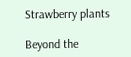Strawberry plants

Beyond the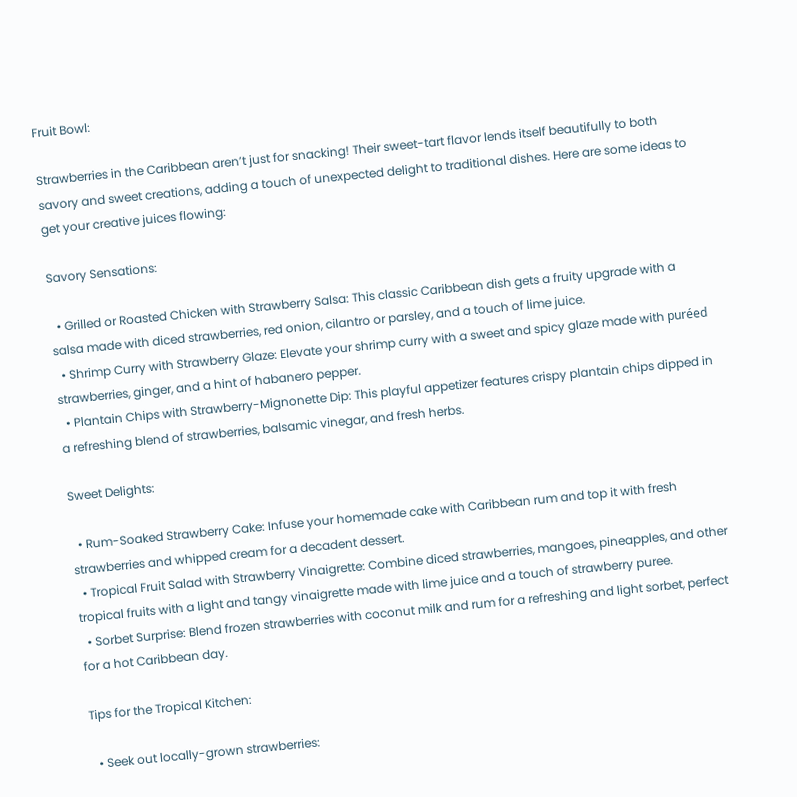Fruit Bowl:

Strawberries in the Caribbean aren’t just for snacking! Their sweet-tart flavor lends itself beautifully to both savory and sweet creations, adding a touch of unexpected delight to traditional dishes. Here are some ideas to get your creative juices flowing:

Savory Sensations:

  • Grilled or Roasted Chicken with Strawberry Salsa: This classic Caribbean dish gets a fruity upgrade with a salsa made with diced strawberries, red onion, cilantro or parsley, and a touch of lime juice.
  • Shrimp Curry with Strawberry Glaze: Elevate your shrimp curry with a sweet and spicy glaze made with puréed strawberries, ginger, and a hint of habanero pepper.
  • Plantain Chips with Strawberry-Mignonette Dip: This playful appetizer features crispy plantain chips dipped in a refreshing blend of strawberries, balsamic vinegar, and fresh herbs.

Sweet Delights:

  • Rum-Soaked Strawberry Cake: Infuse your homemade cake with Caribbean rum and top it with fresh strawberries and whipped cream for a decadent dessert.
  • Tropical Fruit Salad with Strawberry Vinaigrette: Combine diced strawberries, mangoes, pineapples, and other tropical fruits with a light and tangy vinaigrette made with lime juice and a touch of strawberry puree.
  • Sorbet Surprise: Blend frozen strawberries with coconut milk and rum for a refreshing and light sorbet, perfect for a hot Caribbean day.

Tips for the Tropical Kitchen:

  • Seek out locally-grown strawberries: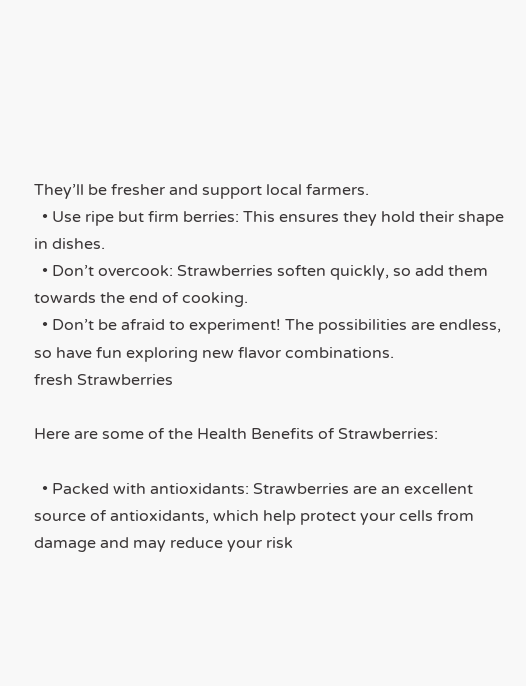They’ll be fresher and support local farmers.
  • Use ripe but firm berries: This ensures they hold their shape in dishes.
  • Don’t overcook: Strawberries soften quickly, so add them towards the end of cooking.
  • Don’t be afraid to experiment! The possibilities are endless, so have fun exploring new flavor combinations.
fresh Strawberries

Here are some of the Health Benefits of Strawberries:

  • Packed with antioxidants: Strawberries are an excellent source of antioxidants, which help protect your cells from damage and may reduce your risk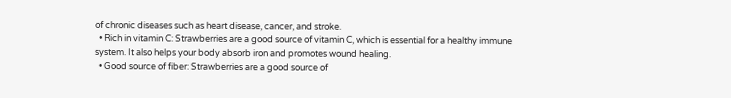of chronic diseases such as heart disease, cancer, and stroke.
  • Rich in vitamin C: Strawberries are a good source of vitamin C, which is essential for a healthy immune system. It also helps your body absorb iron and promotes wound healing.
  • Good source of fiber: Strawberries are a good source of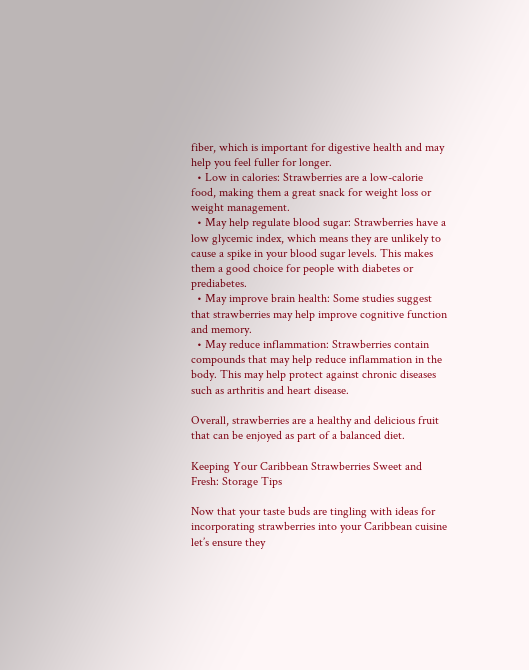fiber, which is important for digestive health and may help you feel fuller for longer.
  • Low in calories: Strawberries are a low-calorie food, making them a great snack for weight loss or weight management.
  • May help regulate blood sugar: Strawberries have a low glycemic index, which means they are unlikely to cause a spike in your blood sugar levels. This makes them a good choice for people with diabetes or prediabetes.
  • May improve brain health: Some studies suggest that strawberries may help improve cognitive function and memory.
  • May reduce inflammation: Strawberries contain compounds that may help reduce inflammation in the body. This may help protect against chronic diseases such as arthritis and heart disease.

Overall, strawberries are a healthy and delicious fruit that can be enjoyed as part of a balanced diet.

Keeping Your Caribbean Strawberries Sweet and Fresh: Storage Tips

Now that your taste buds are tingling with ideas for incorporating strawberries into your Caribbean cuisine let’s ensure they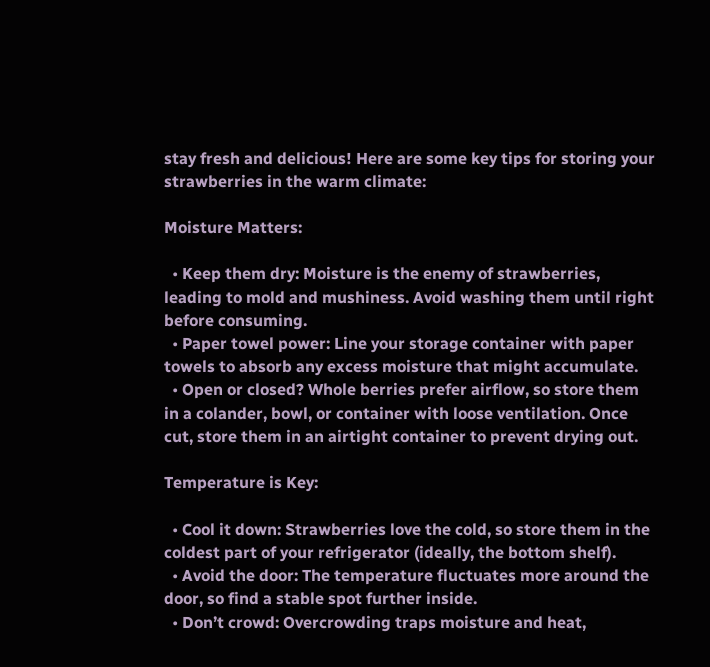stay fresh and delicious! Here are some key tips for storing your strawberries in the warm climate:

Moisture Matters:

  • Keep them dry: Moisture is the enemy of strawberries, leading to mold and mushiness. Avoid washing them until right before consuming.
  • Paper towel power: Line your storage container with paper towels to absorb any excess moisture that might accumulate.
  • Open or closed? Whole berries prefer airflow, so store them in a colander, bowl, or container with loose ventilation. Once cut, store them in an airtight container to prevent drying out.

Temperature is Key:

  • Cool it down: Strawberries love the cold, so store them in the coldest part of your refrigerator (ideally, the bottom shelf).
  • Avoid the door: The temperature fluctuates more around the door, so find a stable spot further inside.
  • Don’t crowd: Overcrowding traps moisture and heat,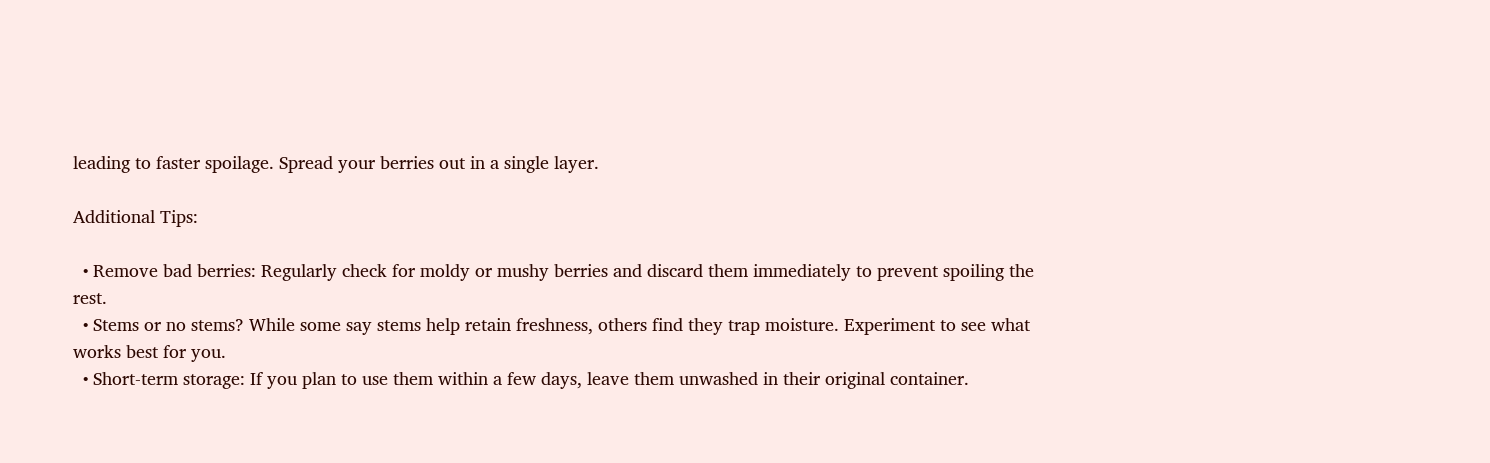leading to faster spoilage. Spread your berries out in a single layer.

Additional Tips:

  • Remove bad berries: Regularly check for moldy or mushy berries and discard them immediately to prevent spoiling the rest.
  • Stems or no stems? While some say stems help retain freshness, others find they trap moisture. Experiment to see what works best for you.
  • Short-term storage: If you plan to use them within a few days, leave them unwashed in their original container.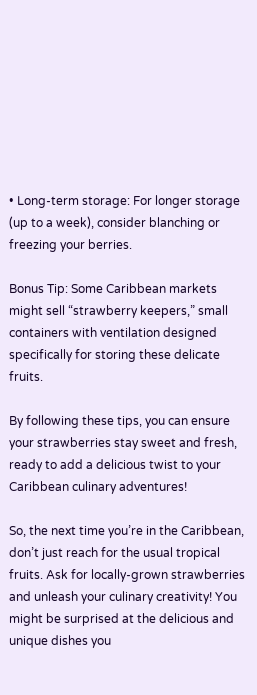• Long-term storage: For longer storage (up to a week), consider blanching or freezing your berries.

Bonus Tip: Some Caribbean markets might sell “strawberry keepers,” small containers with ventilation designed specifically for storing these delicate fruits.

By following these tips, you can ensure your strawberries stay sweet and fresh, ready to add a delicious twist to your Caribbean culinary adventures!

So, the next time you’re in the Caribbean, don’t just reach for the usual tropical fruits. Ask for locally-grown strawberries and unleash your culinary creativity! You might be surprised at the delicious and unique dishes you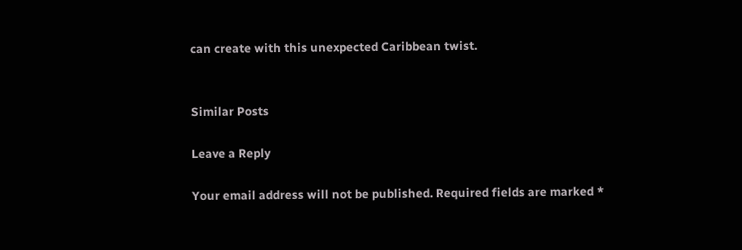can create with this unexpected Caribbean twist.


Similar Posts

Leave a Reply

Your email address will not be published. Required fields are marked *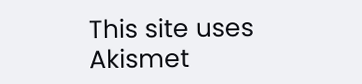This site uses Akismet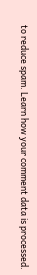to reduce spam. Learn how your comment data is processed.